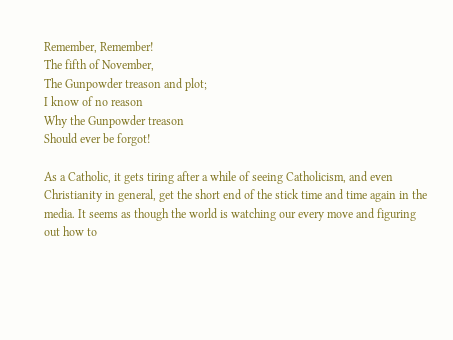Remember, Remember!
The fifth of November,
The Gunpowder treason and plot;
I know of no reason
Why the Gunpowder treason
Should ever be forgot!

As a Catholic, it gets tiring after a while of seeing Catholicism, and even Christianity in general, get the short end of the stick time and time again in the media. It seems as though the world is watching our every move and figuring out how to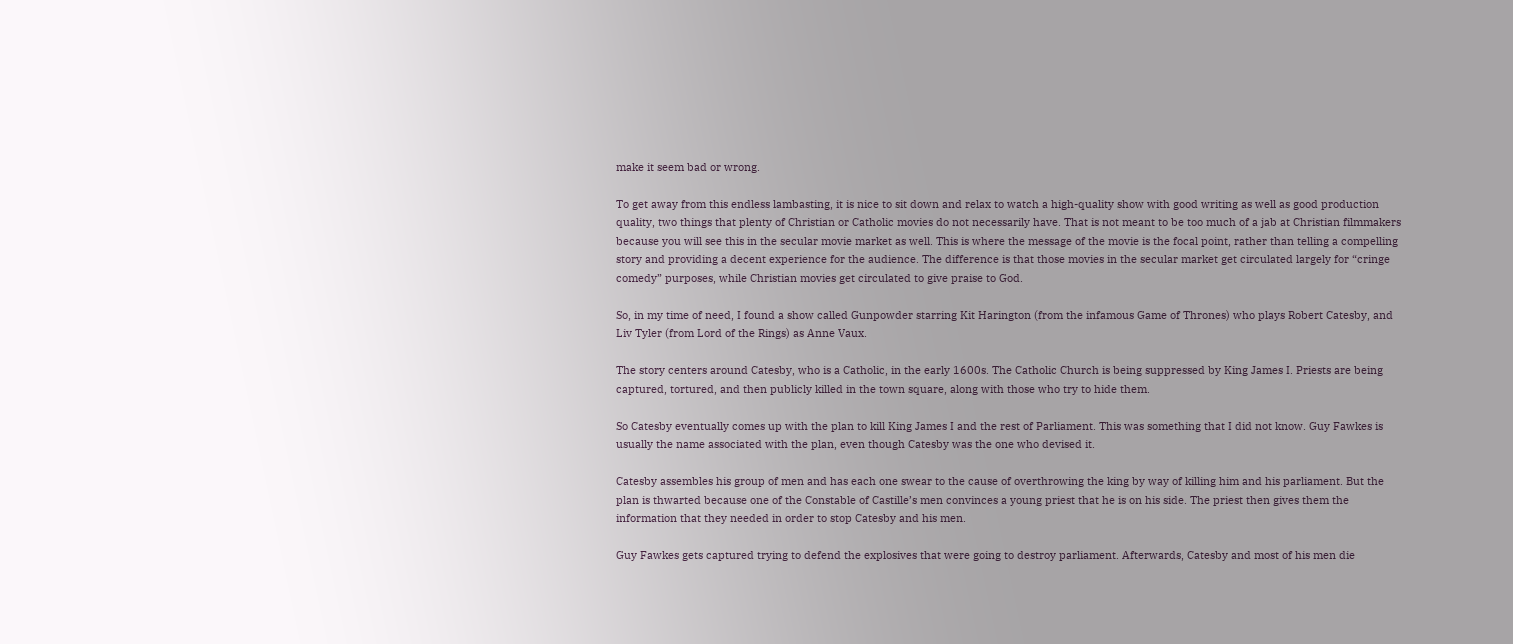make it seem bad or wrong.

To get away from this endless lambasting, it is nice to sit down and relax to watch a high-quality show with good writing as well as good production quality, two things that plenty of Christian or Catholic movies do not necessarily have. That is not meant to be too much of a jab at Christian filmmakers because you will see this in the secular movie market as well. This is where the message of the movie is the focal point, rather than telling a compelling story and providing a decent experience for the audience. The difference is that those movies in the secular market get circulated largely for “cringe comedy” purposes, while Christian movies get circulated to give praise to God.

So, in my time of need, I found a show called Gunpowder starring Kit Harington (from the infamous Game of Thrones) who plays Robert Catesby, and Liv Tyler (from Lord of the Rings) as Anne Vaux.

The story centers around Catesby, who is a Catholic, in the early 1600s. The Catholic Church is being suppressed by King James I. Priests are being captured, tortured, and then publicly killed in the town square, along with those who try to hide them.

So Catesby eventually comes up with the plan to kill King James I and the rest of Parliament. This was something that I did not know. Guy Fawkes is usually the name associated with the plan, even though Catesby was the one who devised it.

Catesby assembles his group of men and has each one swear to the cause of overthrowing the king by way of killing him and his parliament. But the plan is thwarted because one of the Constable of Castille’s men convinces a young priest that he is on his side. The priest then gives them the information that they needed in order to stop Catesby and his men.

Guy Fawkes gets captured trying to defend the explosives that were going to destroy parliament. Afterwards, Catesby and most of his men die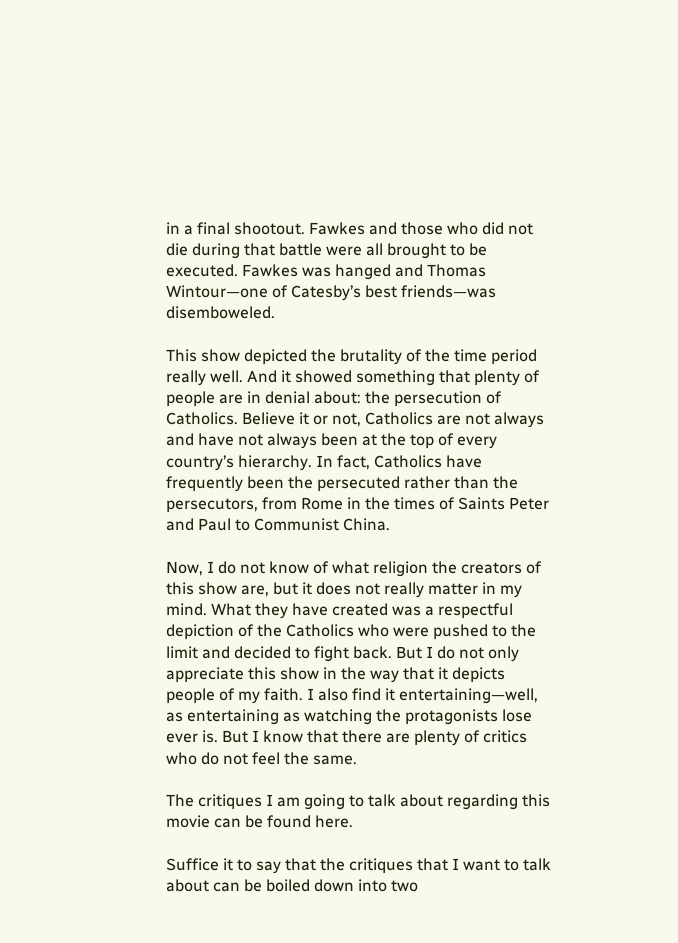in a final shootout. Fawkes and those who did not die during that battle were all brought to be executed. Fawkes was hanged and Thomas Wintour—one of Catesby’s best friends—was disemboweled.

This show depicted the brutality of the time period really well. And it showed something that plenty of people are in denial about: the persecution of Catholics. Believe it or not, Catholics are not always and have not always been at the top of every country’s hierarchy. In fact, Catholics have frequently been the persecuted rather than the persecutors, from Rome in the times of Saints Peter and Paul to Communist China.

Now, I do not know of what religion the creators of this show are, but it does not really matter in my mind. What they have created was a respectful depiction of the Catholics who were pushed to the limit and decided to fight back. But I do not only appreciate this show in the way that it depicts people of my faith. I also find it entertaining—well, as entertaining as watching the protagonists lose ever is. But I know that there are plenty of critics who do not feel the same.

The critiques I am going to talk about regarding this movie can be found here.

Suffice it to say that the critiques that I want to talk about can be boiled down into two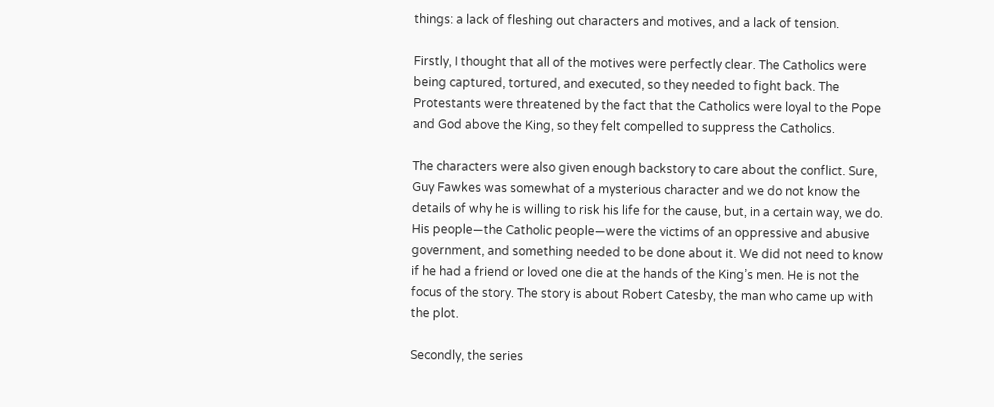things: a lack of fleshing out characters and motives, and a lack of tension.

Firstly, I thought that all of the motives were perfectly clear. The Catholics were being captured, tortured, and executed, so they needed to fight back. The Protestants were threatened by the fact that the Catholics were loyal to the Pope and God above the King, so they felt compelled to suppress the Catholics.

The characters were also given enough backstory to care about the conflict. Sure, Guy Fawkes was somewhat of a mysterious character and we do not know the details of why he is willing to risk his life for the cause, but, in a certain way, we do. His people—the Catholic people—were the victims of an oppressive and abusive government, and something needed to be done about it. We did not need to know if he had a friend or loved one die at the hands of the King’s men. He is not the focus of the story. The story is about Robert Catesby, the man who came up with the plot.

Secondly, the series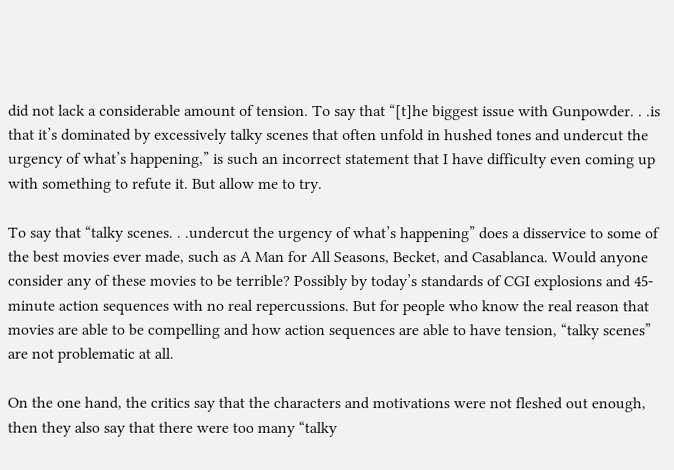did not lack a considerable amount of tension. To say that “[t]he biggest issue with Gunpowder. . .is that it’s dominated by excessively talky scenes that often unfold in hushed tones and undercut the urgency of what’s happening,” is such an incorrect statement that I have difficulty even coming up with something to refute it. But allow me to try.

To say that “talky scenes. . .undercut the urgency of what’s happening” does a disservice to some of the best movies ever made, such as A Man for All Seasons, Becket, and Casablanca. Would anyone consider any of these movies to be terrible? Possibly by today’s standards of CGI explosions and 45-minute action sequences with no real repercussions. But for people who know the real reason that movies are able to be compelling and how action sequences are able to have tension, “talky scenes” are not problematic at all.

On the one hand, the critics say that the characters and motivations were not fleshed out enough, then they also say that there were too many “talky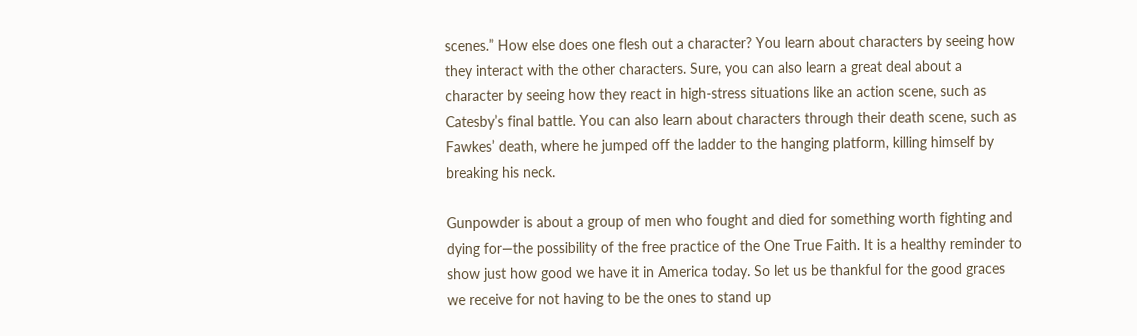scenes.” How else does one flesh out a character? You learn about characters by seeing how they interact with the other characters. Sure, you can also learn a great deal about a character by seeing how they react in high-stress situations like an action scene, such as Catesby’s final battle. You can also learn about characters through their death scene, such as Fawkes’ death, where he jumped off the ladder to the hanging platform, killing himself by breaking his neck.

Gunpowder is about a group of men who fought and died for something worth fighting and dying for—the possibility of the free practice of the One True Faith. It is a healthy reminder to show just how good we have it in America today. So let us be thankful for the good graces we receive for not having to be the ones to stand up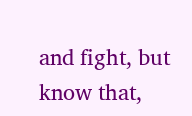and fight, but know that,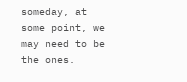someday, at some point, we may need to be the ones.